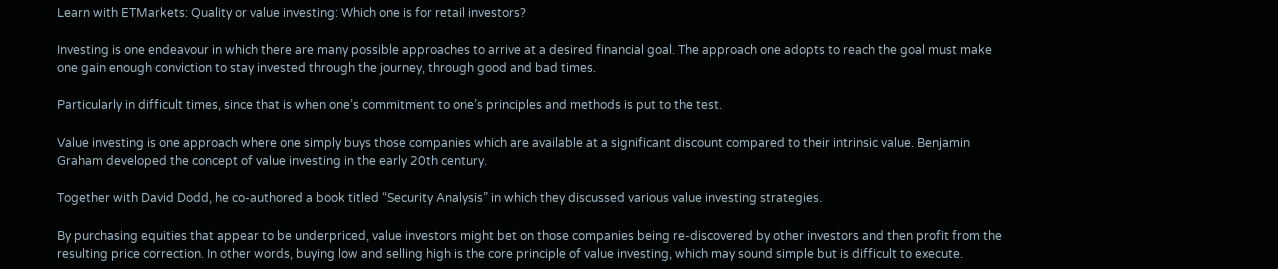Learn with ETMarkets: Quality or value investing: Which one is for retail investors?

Investing is one endeavour in which there are many possible approaches to arrive at a desired financial goal. The approach one adopts to reach the goal must make one gain enough conviction to stay invested through the journey, through good and bad times.

Particularly in difficult times, since that is when one’s commitment to one’s principles and methods is put to the test.

Value investing is one approach where one simply buys those companies which are available at a significant discount compared to their intrinsic value. Benjamin Graham developed the concept of value investing in the early 20th century.

Together with David Dodd, he co-authored a book titled “Security Analysis” in which they discussed various value investing strategies.

By purchasing equities that appear to be underpriced, value investors might bet on those companies being re-discovered by other investors and then profit from the resulting price correction. In other words, buying low and selling high is the core principle of value investing, which may sound simple but is difficult to execute.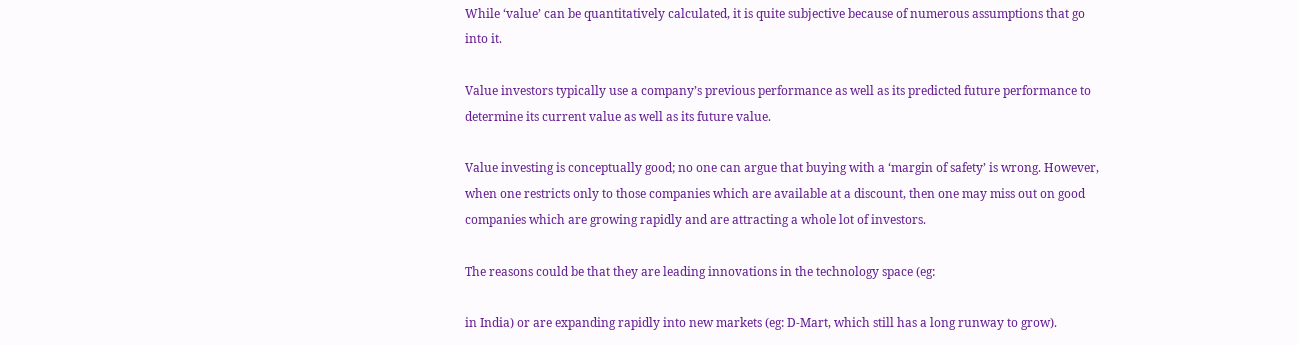While ‘value’ can be quantitatively calculated, it is quite subjective because of numerous assumptions that go into it.

Value investors typically use a company’s previous performance as well as its predicted future performance to determine its current value as well as its future value.

Value investing is conceptually good; no one can argue that buying with a ‘margin of safety’ is wrong. However, when one restricts only to those companies which are available at a discount, then one may miss out on good companies which are growing rapidly and are attracting a whole lot of investors.

The reasons could be that they are leading innovations in the technology space (eg:

in India) or are expanding rapidly into new markets (eg: D-Mart, which still has a long runway to grow).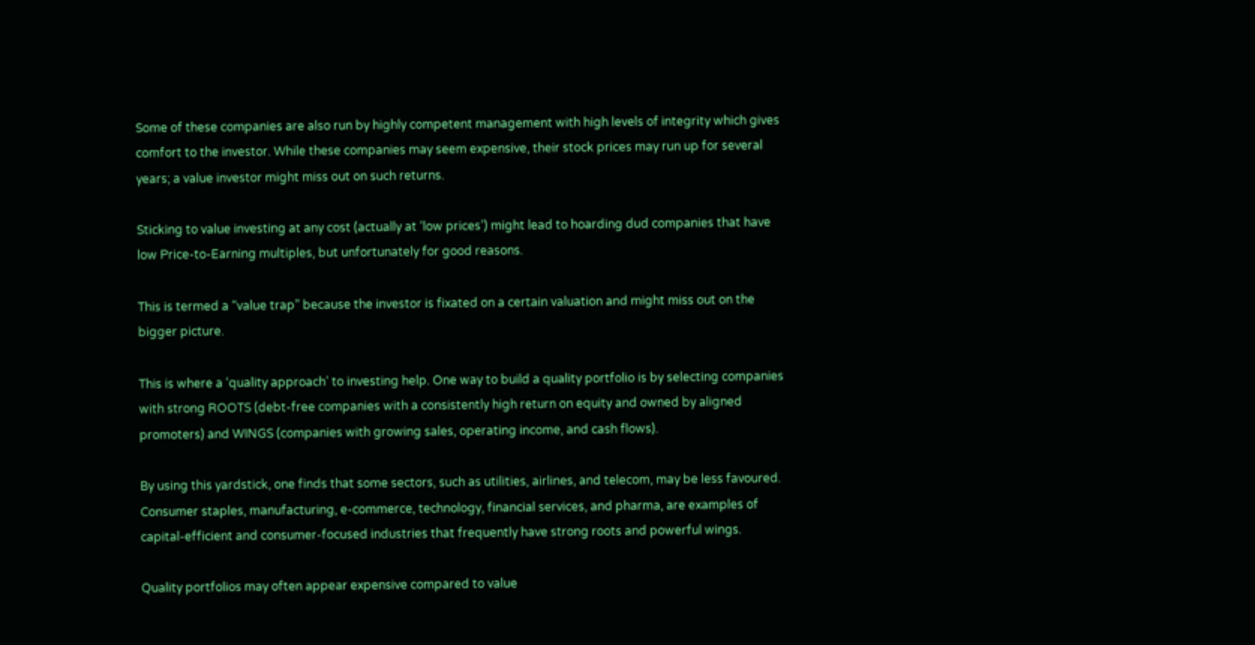Some of these companies are also run by highly competent management with high levels of integrity which gives comfort to the investor. While these companies may seem expensive, their stock prices may run up for several years; a value investor might miss out on such returns.

Sticking to value investing at any cost (actually at ‘low prices’) might lead to hoarding dud companies that have low Price-to-Earning multiples, but unfortunately for good reasons.

This is termed a “value trap” because the investor is fixated on a certain valuation and might miss out on the bigger picture.

This is where a ‘quality approach’ to investing help. One way to build a quality portfolio is by selecting companies with strong ROOTS (debt-free companies with a consistently high return on equity and owned by aligned promoters) and WINGS (companies with growing sales, operating income, and cash flows).

By using this yardstick, one finds that some sectors, such as utilities, airlines, and telecom, may be less favoured. Consumer staples, manufacturing, e-commerce, technology, financial services, and pharma, are examples of capital-efficient and consumer-focused industries that frequently have strong roots and powerful wings.

Quality portfolios may often appear expensive compared to value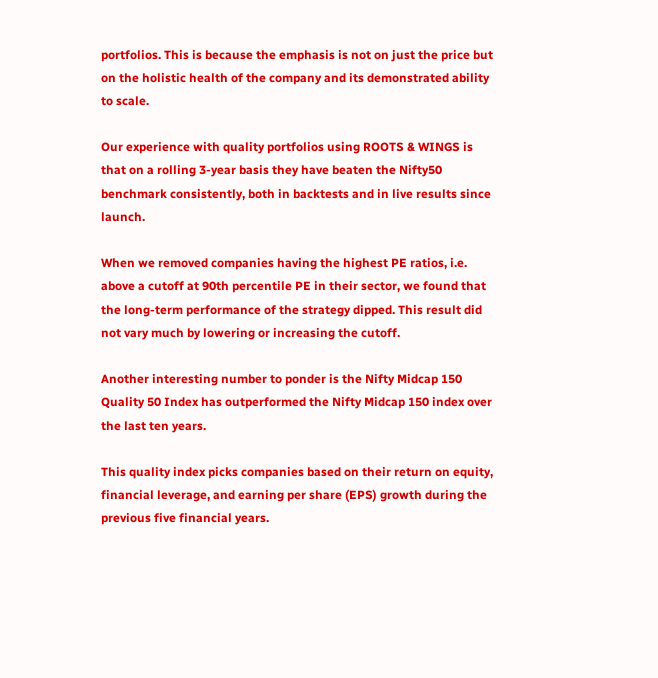portfolios. This is because the emphasis is not on just the price but on the holistic health of the company and its demonstrated ability to scale.

Our experience with quality portfolios using ROOTS & WINGS is that on a rolling 3-year basis they have beaten the Nifty50 benchmark consistently, both in backtests and in live results since launch.

When we removed companies having the highest PE ratios, i.e. above a cutoff at 90th percentile PE in their sector, we found that the long-term performance of the strategy dipped. This result did not vary much by lowering or increasing the cutoff.

Another interesting number to ponder is the Nifty Midcap 150 Quality 50 Index has outperformed the Nifty Midcap 150 index over the last ten years.

This quality index picks companies based on their return on equity, financial leverage, and earning per share (EPS) growth during the previous five financial years.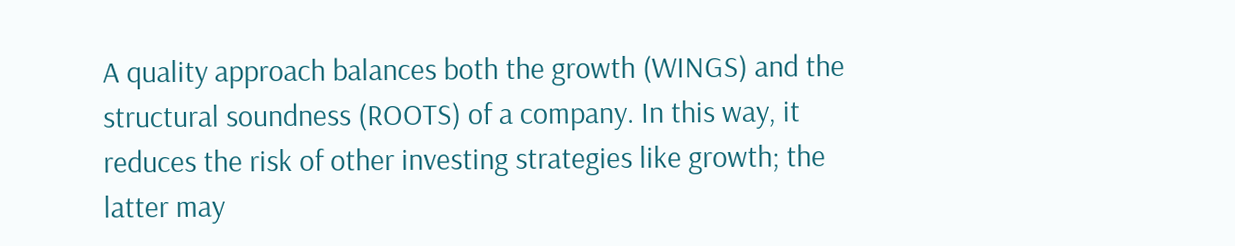A quality approach balances both the growth (WINGS) and the structural soundness (ROOTS) of a company. In this way, it reduces the risk of other investing strategies like growth; the latter may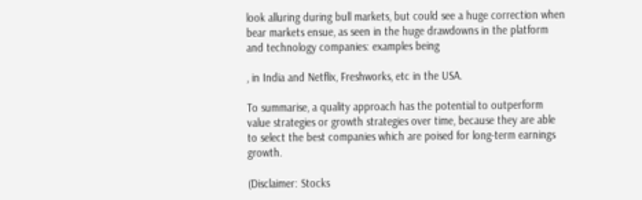look alluring during bull markets, but could see a huge correction when bear markets ensue, as seen in the huge drawdowns in the platform and technology companies: examples being

, in India and Netflix, Freshworks, etc in the USA.

To summarise, a quality approach has the potential to outperform value strategies or growth strategies over time, because they are able to select the best companies which are poised for long-term earnings growth.

(Disclaimer: Stocks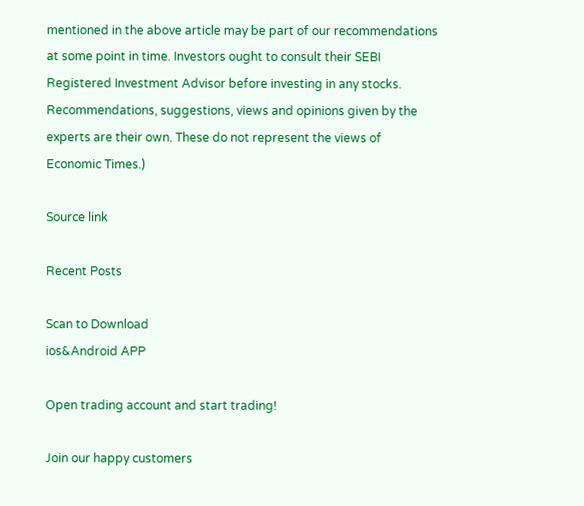mentioned in the above article may be part of our recommendations at some point in time. Investors ought to consult their SEBI Registered Investment Advisor before investing in any stocks. Recommendations, suggestions, views and opinions given by the experts are their own. These do not represent the views of Economic Times.)

Source link

Recent Posts

Scan to Download
ios&Android APP

Open trading account and start trading!

Join our happy customers